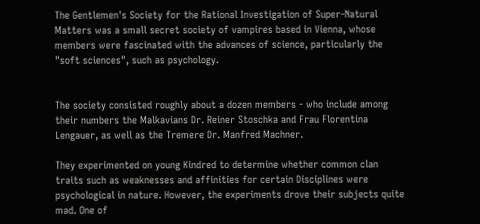The Gentlemen's Society for the Rational Investigation of Super-Natural Matters was a small secret society of vampires based in Vienna, whose members were fascinated with the advances of science, particularly the "soft sciences", such as psychology.


The society consisted roughly about a dozen members - who include among their numbers the Malkavians Dr. Reiner Stoschka and Frau Florentina Lengauer, as well as the Tremere Dr. Manfred Machner.

They experimented on young Kindred to determine whether common clan traits such as weaknesses and affinities for certain Disciplines were psychological in nature. However, the experiments drove their subjects quite mad. One of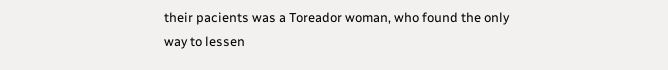their pacients was a Toreador woman, who found the only way to lessen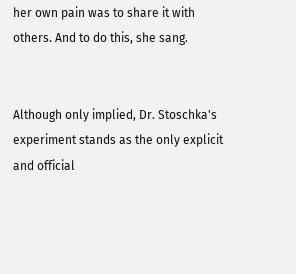her own pain was to share it with others. And to do this, she sang.


Although only implied, Dr. Stoschka's experiment stands as the only explicit and official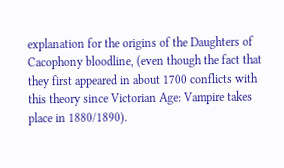explanation for the origins of the Daughters of Cacophony bloodline, (even though the fact that they first appeared in about 1700 conflicts with this theory since Victorian Age: Vampire takes place in 1880/1890).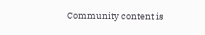Community content is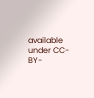available under CC-BY-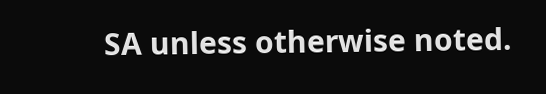SA unless otherwise noted.